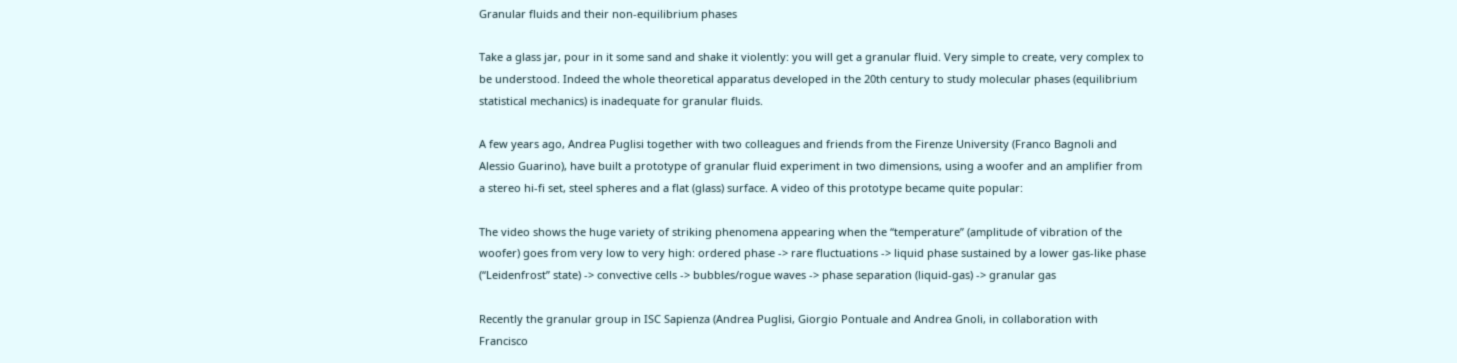Granular fluids and their non-equilibrium phases

Take a glass jar, pour in it some sand and shake it violently: you will get a granular fluid. Very simple to create, very complex to be understood. Indeed the whole theoretical apparatus developed in the 20th century to study molecular phases (equilibrium statistical mechanics) is inadequate for granular fluids.

A few years ago, Andrea Puglisi together with two colleagues and friends from the Firenze University (Franco Bagnoli and Alessio Guarino), have built a prototype of granular fluid experiment in two dimensions, using a woofer and an amplifier from a stereo hi-fi set, steel spheres and a flat (glass) surface. A video of this prototype became quite popular:

The video shows the huge variety of striking phenomena appearing when the “temperature” (amplitude of vibration of the woofer) goes from very low to very high: ordered phase -> rare fluctuations -> liquid phase sustained by a lower gas-like phase (“Leidenfrost” state) -> convective cells -> bubbles/rogue waves -> phase separation (liquid-gas) -> granular gas

Recently the granular group in ISC Sapienza (Andrea Puglisi, Giorgio Pontuale and Andrea Gnoli, in collaboration with Francisco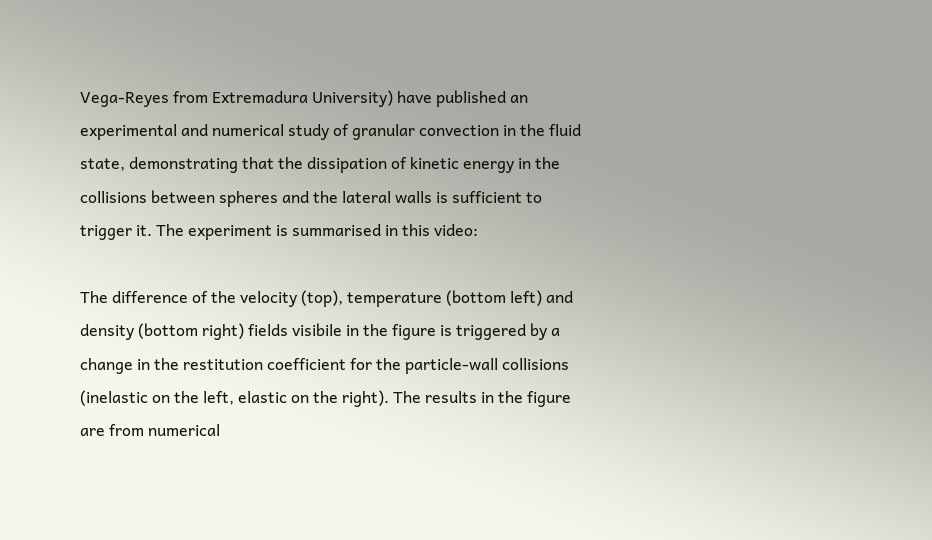Vega-Reyes from Extremadura University) have published an experimental and numerical study of granular convection in the fluid state, demonstrating that the dissipation of kinetic energy in the collisions between spheres and the lateral walls is sufficient to trigger it. The experiment is summarised in this video:

The difference of the velocity (top), temperature (bottom left) and density (bottom right) fields visibile in the figure is triggered by a change in the restitution coefficient for the particle-wall collisions (inelastic on the left, elastic on the right). The results in the figure are from numerical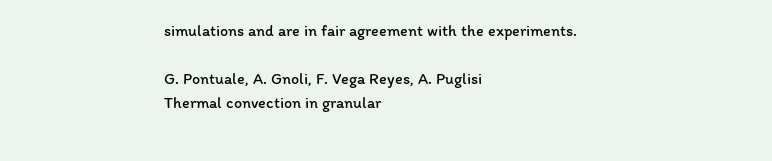simulations and are in fair agreement with the experiments.

G. Pontuale, A. Gnoli, F. Vega Reyes, A. Puglisi
Thermal convection in granular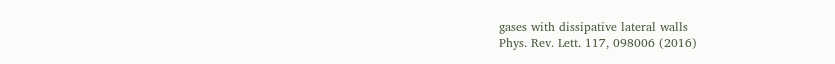gases with dissipative lateral walls
Phys. Rev. Lett. 117, 098006 (2016)